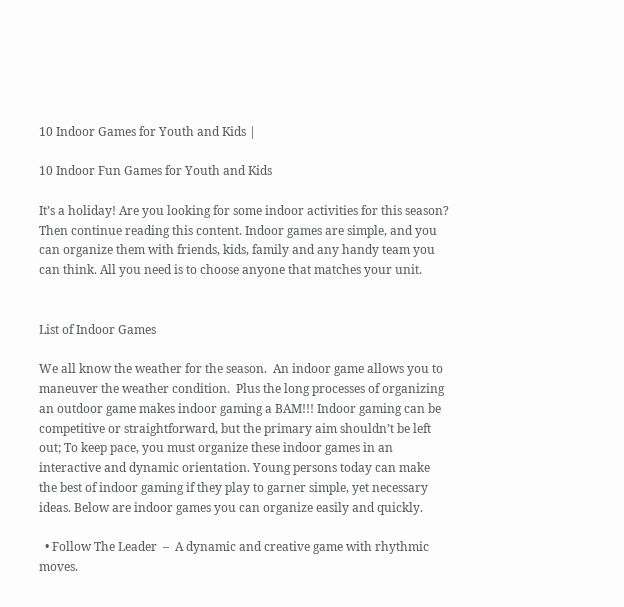10 Indoor Games for Youth and Kids |

10 Indoor Fun Games for Youth and Kids

It’s a holiday! Are you looking for some indoor activities for this season? Then continue reading this content. Indoor games are simple, and you can organize them with friends, kids, family and any handy team you can think. All you need is to choose anyone that matches your unit.


List of Indoor Games

We all know the weather for the season.  An indoor game allows you to maneuver the weather condition.  Plus the long processes of organizing an outdoor game makes indoor gaming a BAM!!! Indoor gaming can be competitive or straightforward, but the primary aim shouldn’t be left out; To keep pace, you must organize these indoor games in an interactive and dynamic orientation. Young persons today can make the best of indoor gaming if they play to garner simple, yet necessary ideas. Below are indoor games you can organize easily and quickly.

  • Follow The Leader  –  A dynamic and creative game with rhythmic moves.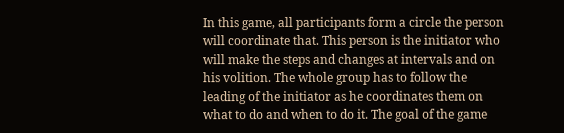In this game, all participants form a circle the person will coordinate that. This person is the initiator who will make the steps and changes at intervals and on his volition. The whole group has to follow the leading of the initiator as he coordinates them on what to do and when to do it. The goal of the game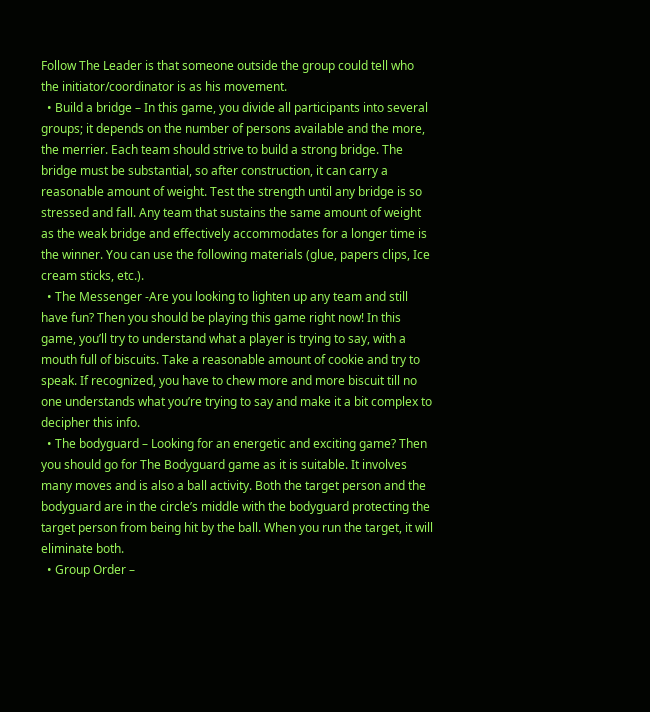Follow The Leader is that someone outside the group could tell who the initiator/coordinator is as his movement.
  • Build a bridge – In this game, you divide all participants into several groups; it depends on the number of persons available and the more, the merrier. Each team should strive to build a strong bridge. The bridge must be substantial, so after construction, it can carry a reasonable amount of weight. Test the strength until any bridge is so stressed and fall. Any team that sustains the same amount of weight as the weak bridge and effectively accommodates for a longer time is the winner. You can use the following materials (glue, papers clips, Ice cream sticks, etc.).
  • The Messenger -Are you looking to lighten up any team and still have fun? Then you should be playing this game right now! In this game, you’ll try to understand what a player is trying to say, with a mouth full of biscuits. Take a reasonable amount of cookie and try to speak. If recognized, you have to chew more and more biscuit till no one understands what you’re trying to say and make it a bit complex to decipher this info.
  • The bodyguard – Looking for an energetic and exciting game? Then you should go for The Bodyguard game as it is suitable. It involves many moves and is also a ball activity. Both the target person and the bodyguard are in the circle’s middle with the bodyguard protecting the target person from being hit by the ball. When you run the target, it will eliminate both.
  • Group Order –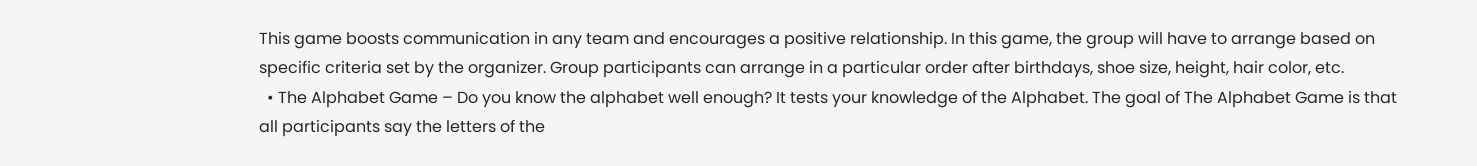This game boosts communication in any team and encourages a positive relationship. In this game, the group will have to arrange based on specific criteria set by the organizer. Group participants can arrange in a particular order after birthdays, shoe size, height, hair color, etc.
  • The Alphabet Game – Do you know the alphabet well enough? It tests your knowledge of the Alphabet. The goal of The Alphabet Game is that all participants say the letters of the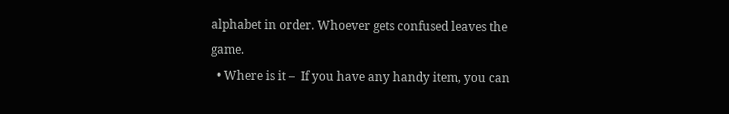alphabet in order. Whoever gets confused leaves the game.
  • Where is it –  If you have any handy item, you can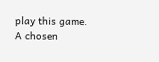play this game. A chosen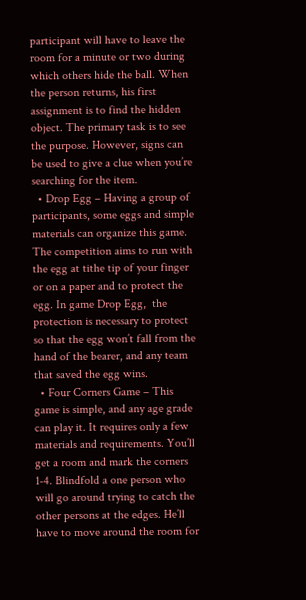participant will have to leave the room for a minute or two during which others hide the ball. When the person returns, his first assignment is to find the hidden object. The primary task is to see the purpose. However, signs can be used to give a clue when you’re searching for the item.
  • Drop Egg – Having a group of participants, some eggs and simple materials can organize this game. The competition aims to run with the egg at tithe tip of your finger or on a paper and to protect the egg. In game Drop Egg,  the protection is necessary to protect so that the egg won’t fall from the hand of the bearer, and any team that saved the egg wins.
  • Four Corners Game – This game is simple, and any age grade can play it. It requires only a few materials and requirements. You’ll get a room and mark the corners 1-4. Blindfold a one person who will go around trying to catch the other persons at the edges. He’ll have to move around the room for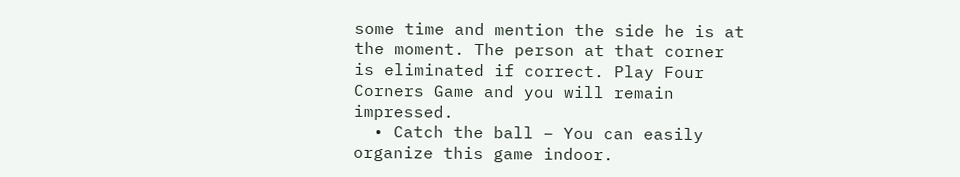some time and mention the side he is at the moment. The person at that corner is eliminated if correct. Play Four Corners Game and you will remain impressed.
  • Catch the ball – You can easily organize this game indoor.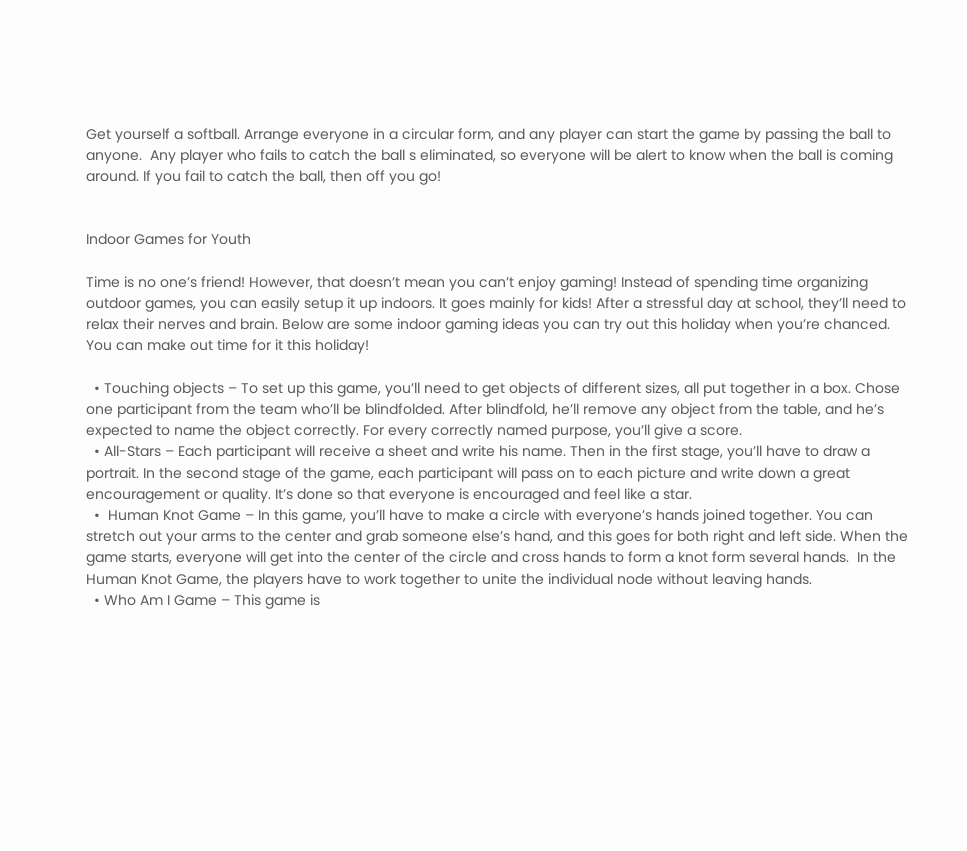Get yourself a softball. Arrange everyone in a circular form, and any player can start the game by passing the ball to anyone.  Any player who fails to catch the ball s eliminated, so everyone will be alert to know when the ball is coming around. If you fail to catch the ball, then off you go!


Indoor Games for Youth

Time is no one’s friend! However, that doesn’t mean you can’t enjoy gaming! Instead of spending time organizing outdoor games, you can easily setup it up indoors. It goes mainly for kids! After a stressful day at school, they’ll need to relax their nerves and brain. Below are some indoor gaming ideas you can try out this holiday when you’re chanced. You can make out time for it this holiday!

  • Touching objects – To set up this game, you’ll need to get objects of different sizes, all put together in a box. Chose one participant from the team who’ll be blindfolded. After blindfold, he’ll remove any object from the table, and he’s expected to name the object correctly. For every correctly named purpose, you’ll give a score.
  • All-Stars – Each participant will receive a sheet and write his name. Then in the first stage, you’ll have to draw a portrait. In the second stage of the game, each participant will pass on to each picture and write down a great encouragement or quality. It’s done so that everyone is encouraged and feel like a star.
  •  Human Knot Game – In this game, you’ll have to make a circle with everyone’s hands joined together. You can stretch out your arms to the center and grab someone else’s hand, and this goes for both right and left side. When the game starts, everyone will get into the center of the circle and cross hands to form a knot form several hands.  In the Human Knot Game, the players have to work together to unite the individual node without leaving hands.
  • Who Am I Game – This game is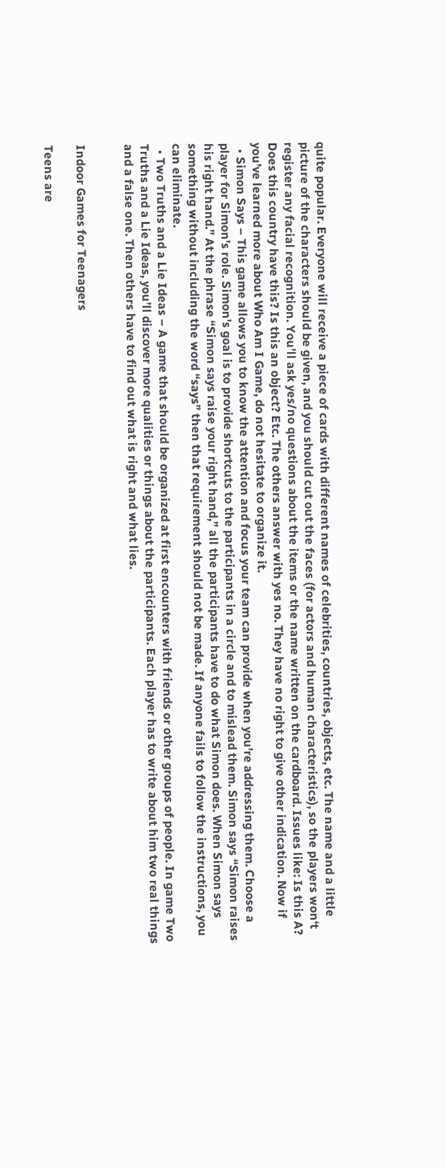quite popular. Everyone will receive a piece of cards with different names of celebrities, countries, objects, etc. The name and a little picture of the characters should be given, and you should cut out the faces (for actors and human characteristics), so the players won‘t register any facial recognition. You’ll ask yes/no questions about the items or the name written on the cardboard. Issues like: Is this A? Does this country have this? Is this an object? Etc. The others answer with yes no. They have no right to give other indication. Now if you’ve learned more about Who Am I Game, do not hesitate to organize it.
  • Simon Says – This game allows you to know the attention and focus your team can provide when you’re addressing them. Choose a player for Simon’s role. Simon’s goal is to provide shortcuts to the participants in a circle and to mislead them. Simon says “Simon raises his right hand.” At the phrase “Simon says raise your right hand,” all the participants have to do what Simon does. When Simon says something without including the word “says” then that requirement should not be made. If anyone fails to follow the instructions, you can eliminate.
  • Two Truths and a Lie Ideas – A game that should be organized at first encounters with friends or other groups of people. In game Two Truths and a Lie Ideas, you’ll discover more qualities or things about the participants. Each player has to write about him two real things and a false one. Then others have to find out what is right and what lies.


Indoor Games for Teenagers

Teens are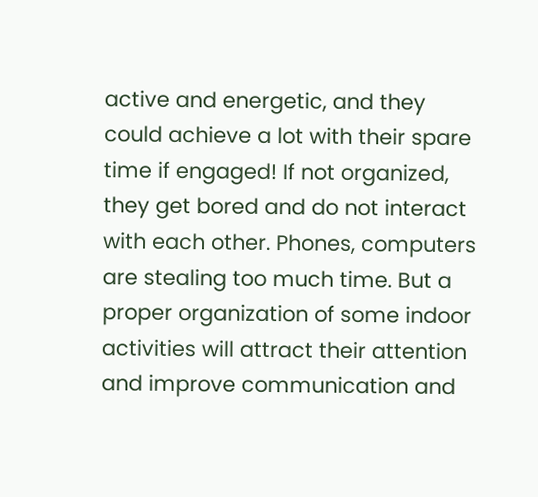active and energetic, and they could achieve a lot with their spare time if engaged! If not organized, they get bored and do not interact with each other. Phones, computers are stealing too much time. But a proper organization of some indoor activities will attract their attention and improve communication and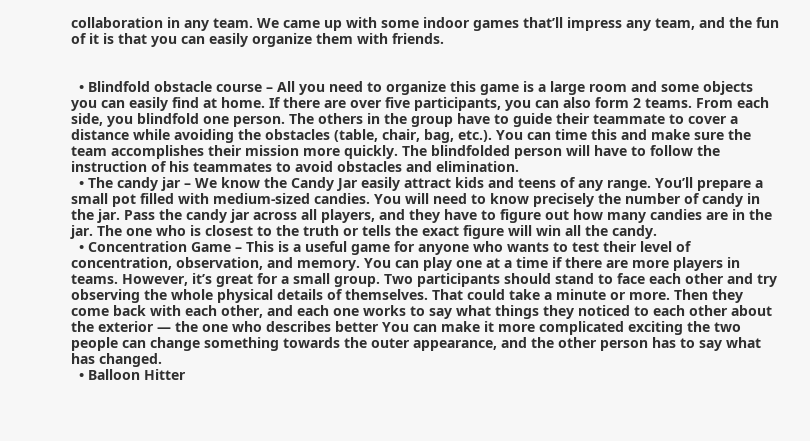collaboration in any team. We came up with some indoor games that’ll impress any team, and the fun of it is that you can easily organize them with friends.


  • Blindfold obstacle course – All you need to organize this game is a large room and some objects you can easily find at home. If there are over five participants, you can also form 2 teams. From each side, you blindfold one person. The others in the group have to guide their teammate to cover a distance while avoiding the obstacles (table, chair, bag, etc.). You can time this and make sure the team accomplishes their mission more quickly. The blindfolded person will have to follow the instruction of his teammates to avoid obstacles and elimination.
  • The candy jar – We know the Candy Jar easily attract kids and teens of any range. You’ll prepare a small pot filled with medium-sized candies. You will need to know precisely the number of candy in the jar. Pass the candy jar across all players, and they have to figure out how many candies are in the jar. The one who is closest to the truth or tells the exact figure will win all the candy.
  • Concentration Game – This is a useful game for anyone who wants to test their level of concentration, observation, and memory. You can play one at a time if there are more players in teams. However, it’s great for a small group. Two participants should stand to face each other and try observing the whole physical details of themselves. That could take a minute or more. Then they come back with each other, and each one works to say what things they noticed to each other about the exterior — the one who describes better You can make it more complicated exciting the two people can change something towards the outer appearance, and the other person has to say what has changed.
  • Balloon Hitter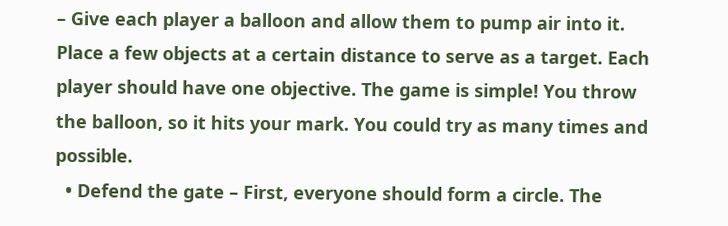– Give each player a balloon and allow them to pump air into it. Place a few objects at a certain distance to serve as a target. Each player should have one objective. The game is simple! You throw the balloon, so it hits your mark. You could try as many times and possible.
  • Defend the gate – First, everyone should form a circle. The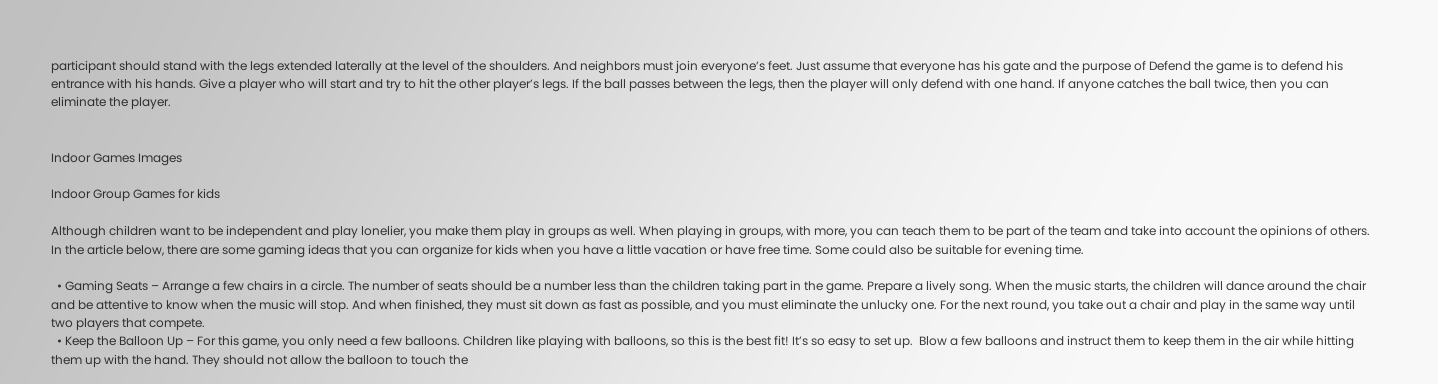participant should stand with the legs extended laterally at the level of the shoulders. And neighbors must join everyone’s feet. Just assume that everyone has his gate and the purpose of Defend the game is to defend his entrance with his hands. Give a player who will start and try to hit the other player’s legs. If the ball passes between the legs, then the player will only defend with one hand. If anyone catches the ball twice, then you can eliminate the player.


Indoor Games Images

Indoor Group Games for kids

Although children want to be independent and play lonelier, you make them play in groups as well. When playing in groups, with more, you can teach them to be part of the team and take into account the opinions of others. In the article below, there are some gaming ideas that you can organize for kids when you have a little vacation or have free time. Some could also be suitable for evening time.

  • Gaming Seats – Arrange a few chairs in a circle. The number of seats should be a number less than the children taking part in the game. Prepare a lively song. When the music starts, the children will dance around the chair and be attentive to know when the music will stop. And when finished, they must sit down as fast as possible, and you must eliminate the unlucky one. For the next round, you take out a chair and play in the same way until two players that compete.
  • Keep the Balloon Up – For this game, you only need a few balloons. Children like playing with balloons, so this is the best fit! It’s so easy to set up.  Blow a few balloons and instruct them to keep them in the air while hitting them up with the hand. They should not allow the balloon to touch the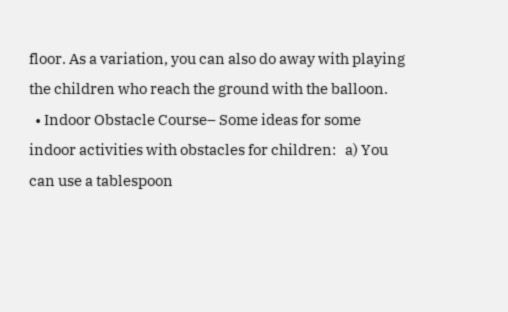floor. As a variation, you can also do away with playing the children who reach the ground with the balloon.
  • Indoor Obstacle Course– Some ideas for some indoor activities with obstacles for children:   a) You can use a tablespoon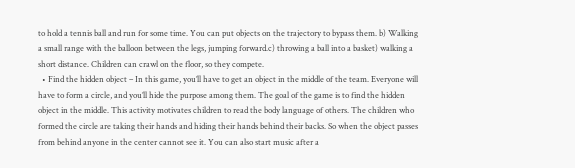to hold a tennis ball and run for some time. You can put objects on the trajectory to bypass them. b) Walking a small range with the balloon between the legs, jumping forward.c) throwing a ball into a basket) walking a short distance. Children can crawl on the floor, so they compete.
  • Find the hidden object – In this game, you’ll have to get an object in the middle of the team. Everyone will have to form a circle, and you’ll hide the purpose among them. The goal of the game is to find the hidden object in the middle. This activity motivates children to read the body language of others. The children who formed the circle are taking their hands and hiding their hands behind their backs. So when the object passes from behind anyone in the center cannot see it. You can also start music after a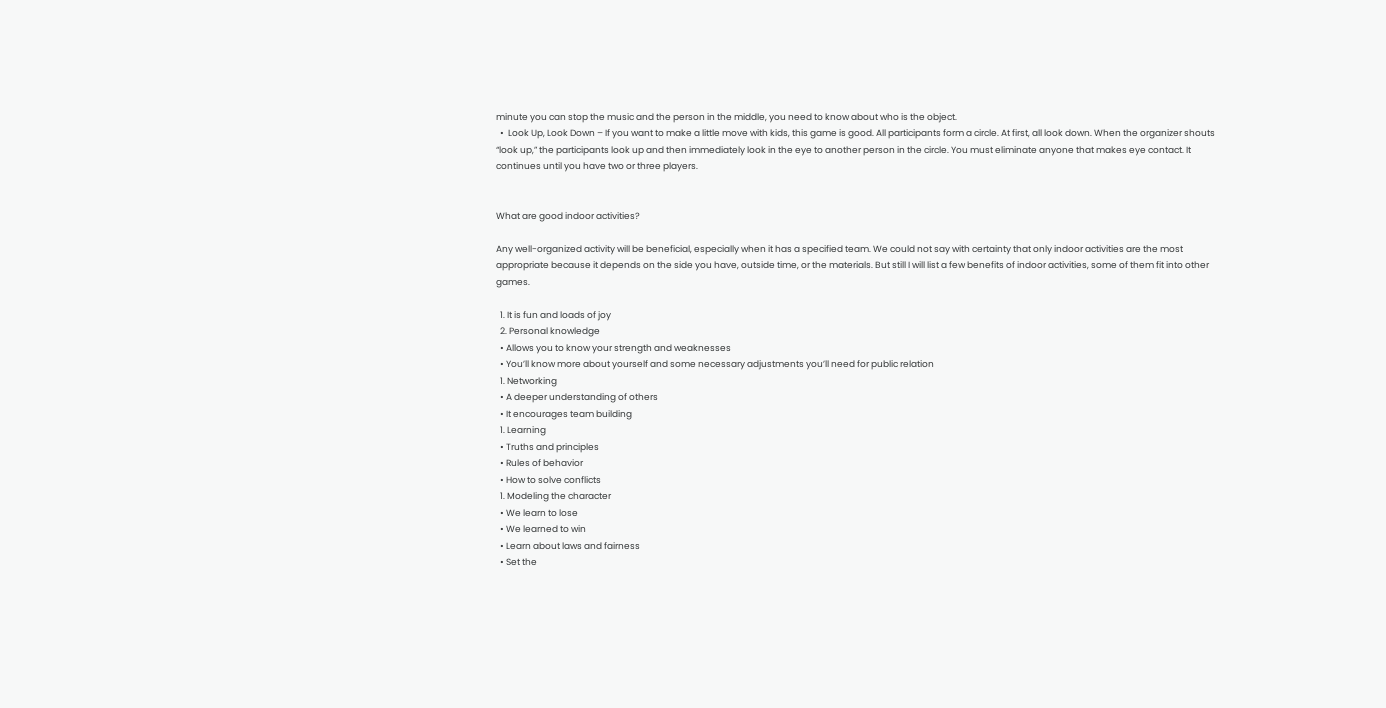minute you can stop the music and the person in the middle, you need to know about who is the object.
  •  Look Up, Look Down – If you want to make a little move with kids, this game is good. All participants form a circle. At first, all look down. When the organizer shouts “look up,” the participants look up and then immediately look in the eye to another person in the circle. You must eliminate anyone that makes eye contact. It continues until you have two or three players.


What are good indoor activities?

Any well-organized activity will be beneficial, especially when it has a specified team. We could not say with certainty that only indoor activities are the most appropriate because it depends on the side you have, outside time, or the materials. But still I will list a few benefits of indoor activities, some of them fit into other games.

  1. It is fun and loads of joy
  2. Personal knowledge
  • Allows you to know your strength and weaknesses
  • You’ll know more about yourself and some necessary adjustments you’ll need for public relation
  1. Networking
  • A deeper understanding of others
  • It encourages team building
  1. Learning
  • Truths and principles
  • Rules of behavior
  • How to solve conflicts
  1. Modeling the character
  • We learn to lose
  • We learned to win
  • Learn about laws and fairness
  • Set the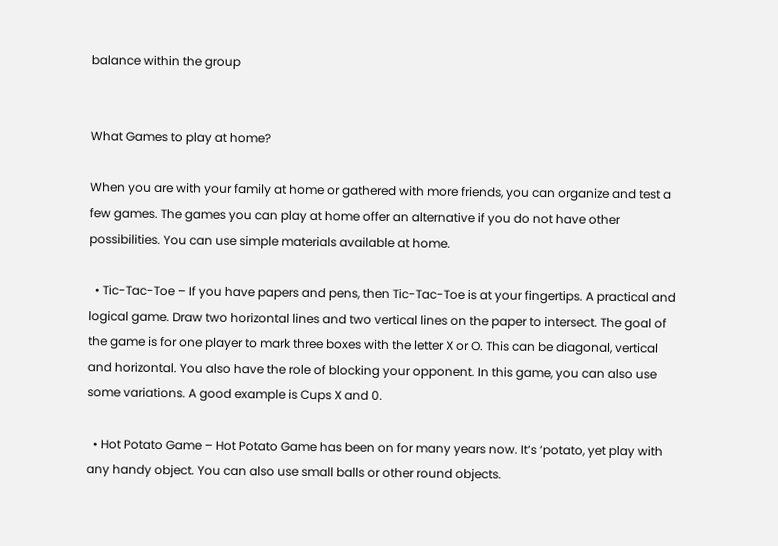balance within the group


What Games to play at home?

When you are with your family at home or gathered with more friends, you can organize and test a few games. The games you can play at home offer an alternative if you do not have other possibilities. You can use simple materials available at home.

  • Tic-Tac-Toe – If you have papers and pens, then Tic-Tac-Toe is at your fingertips. A practical and logical game. Draw two horizontal lines and two vertical lines on the paper to intersect. The goal of the game is for one player to mark three boxes with the letter X or O. This can be diagonal, vertical and horizontal. You also have the role of blocking your opponent. In this game, you can also use some variations. A good example is Cups X and 0.

  • Hot Potato Game – Hot Potato Game has been on for many years now. It‘s ‘potato, yet play with any handy object. You can also use small balls or other round objects.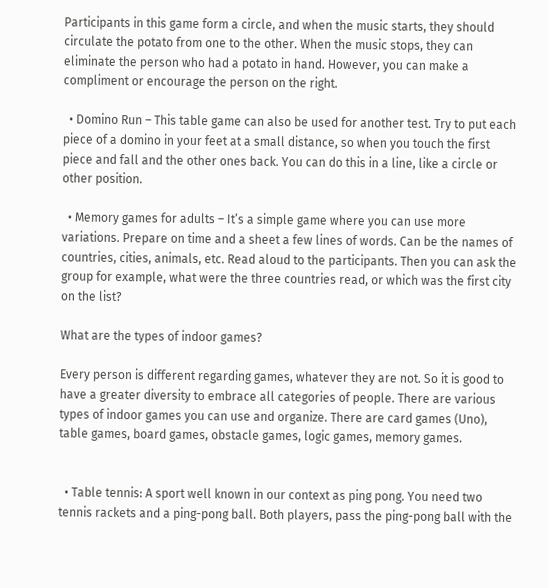Participants in this game form a circle, and when the music starts, they should circulate the potato from one to the other. When the music stops, they can eliminate the person who had a potato in hand. However, you can make a compliment or encourage the person on the right.

  • Domino Run – This table game can also be used for another test. Try to put each piece of a domino in your feet at a small distance, so when you touch the first piece and fall and the other ones back. You can do this in a line, like a circle or other position.

  • Memory games for adults – It’s a simple game where you can use more variations. Prepare on time and a sheet a few lines of words. Can be the names of countries, cities, animals, etc. Read aloud to the participants. Then you can ask the group for example, what were the three countries read, or which was the first city on the list?

What are the types of indoor games?

Every person is different regarding games, whatever they are not. So it is good to have a greater diversity to embrace all categories of people. There are various types of indoor games you can use and organize. There are card games (Uno), table games, board games, obstacle games, logic games, memory games.


  • Table tennis: A sport well known in our context as ping pong. You need two tennis rackets and a ping-pong ball. Both players, pass the ping-pong ball with the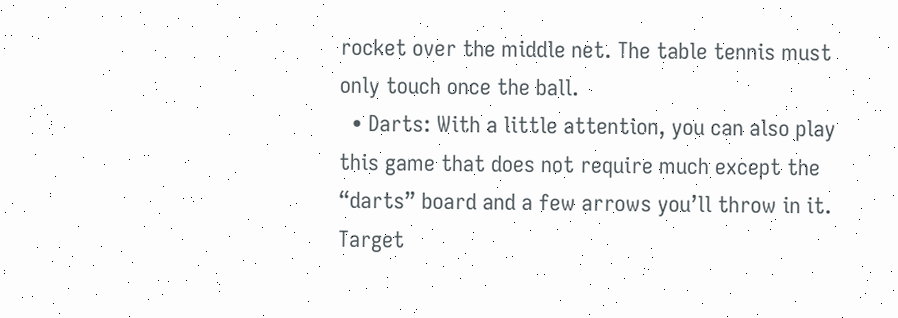rocket over the middle net. The table tennis must only touch once the ball.
  • Darts: With a little attention, you can also play this game that does not require much except the “darts” board and a few arrows you’ll throw in it. Target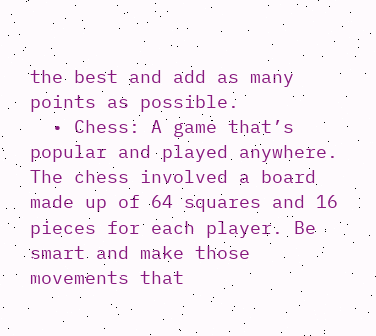the best and add as many points as possible.
  • Chess: A game that’s popular and played anywhere. The chess involved a board made up of 64 squares and 16 pieces for each player. Be smart and make those movements that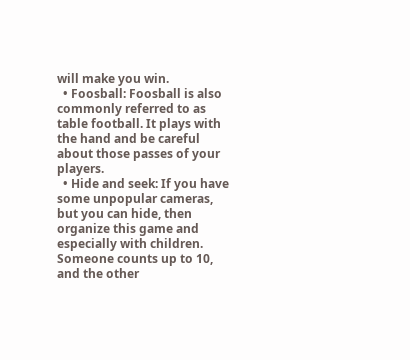will make you win.
  • Foosball: Foosball is also commonly referred to as table football. It plays with the hand and be careful about those passes of your players.
  • Hide and seek: If you have some unpopular cameras, but you can hide, then organize this game and especially with children. Someone counts up to 10, and the other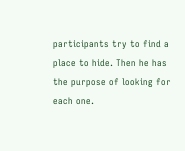participants try to find a place to hide. Then he has the purpose of looking for each one.